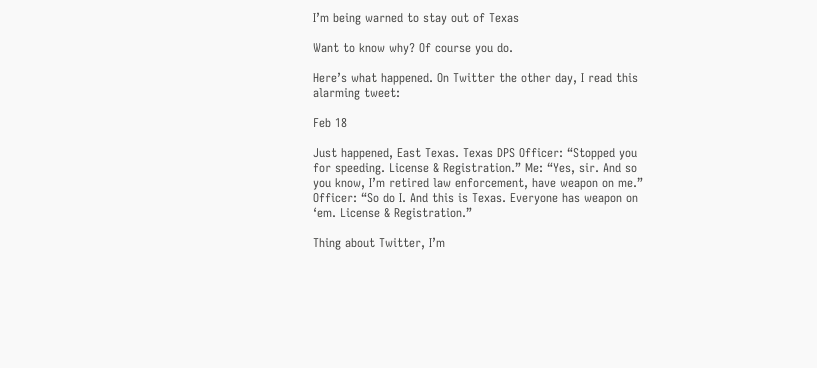I’m being warned to stay out of Texas

Want to know why? Of course you do.

Here’s what happened. On Twitter the other day, I read this alarming tweet:

Feb 18

Just happened, East Texas. Texas DPS Officer: “Stopped you for speeding. License & Registration.” Me: “Yes, sir. And so you know, I’m retired law enforcement, have weapon on me.” Officer: “So do I. And this is Texas. Everyone has weapon on ‘em. License & Registration.”

Thing about Twitter, I’m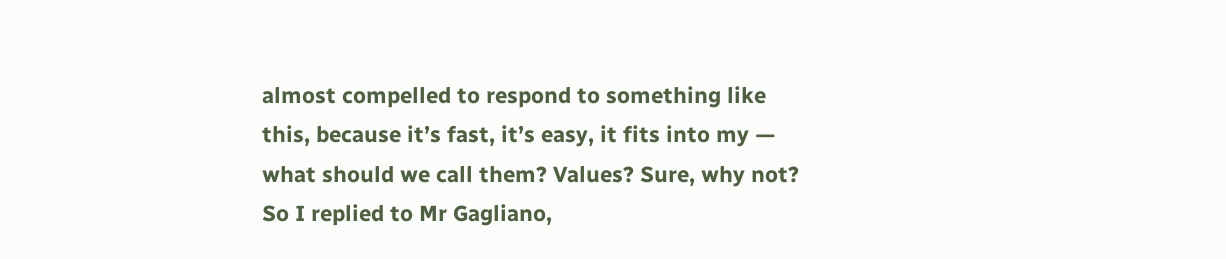almost compelled to respond to something like this, because it’s fast, it’s easy, it fits into my — what should we call them? Values? Sure, why not? So I replied to Mr Gagliano,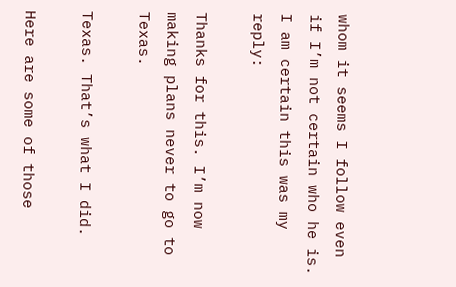whom it seems I follow even if I’m not certain who he is. I am certain this was my reply:

Thanks for this. I’m now making plans never to go to Texas.

Texas. That’s what I did.

Here are some of those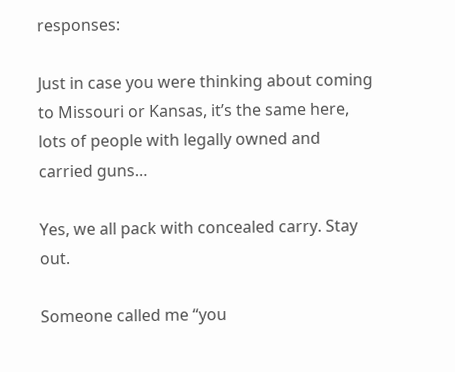responses:

Just in case you were thinking about coming to Missouri or Kansas, it’s the same here, lots of people with legally owned and carried guns…

Yes, we all pack with concealed carry. Stay out.

Someone called me “you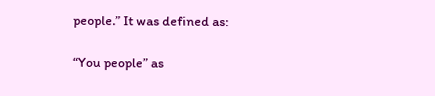people.” It was defined as:

“You people” as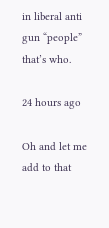in liberal anti gun “people” that’s who.

24 hours ago

Oh and let me add to that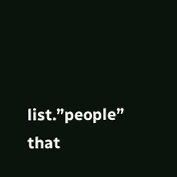list.”people” that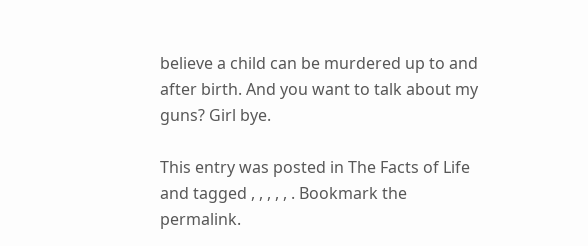believe a child can be murdered up to and after birth. And you want to talk about my guns? Girl bye.

This entry was posted in The Facts of Life and tagged , , , , , . Bookmark the permalink.